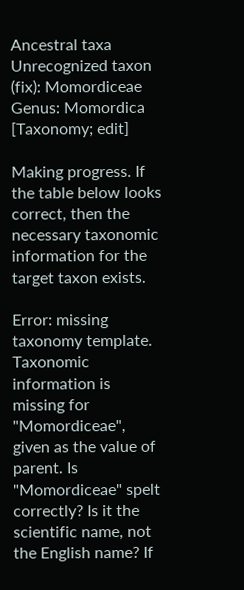Ancestral taxa
Unrecognized taxon (fix): Momordiceae
Genus: Momordica  [Taxonomy; edit]

Making progress. If the table below looks correct, then the necessary taxonomic information for the target taxon exists.

Error: missing taxonomy template. Taxonomic information is missing for "Momordiceae", given as the value of parent. Is "Momordiceae" spelt correctly? Is it the scientific name, not the English name? If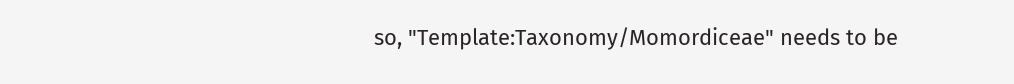so, "Template:Taxonomy/Momordiceae" needs to be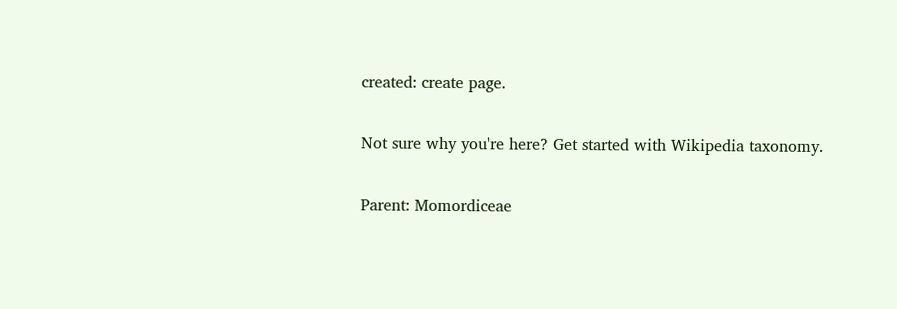created: create page.

Not sure why you're here? Get started with Wikipedia taxonomy.

Parent: Momordiceae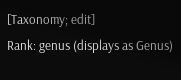[Taxonomy; edit]
Rank: genus (displays as Genus)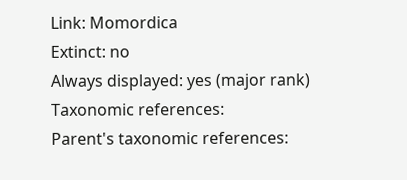Link: Momordica
Extinct: no
Always displayed: yes (major rank)
Taxonomic references:
Parent's taxonomic references: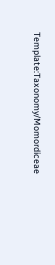Template:Taxonomy/Momordiceae